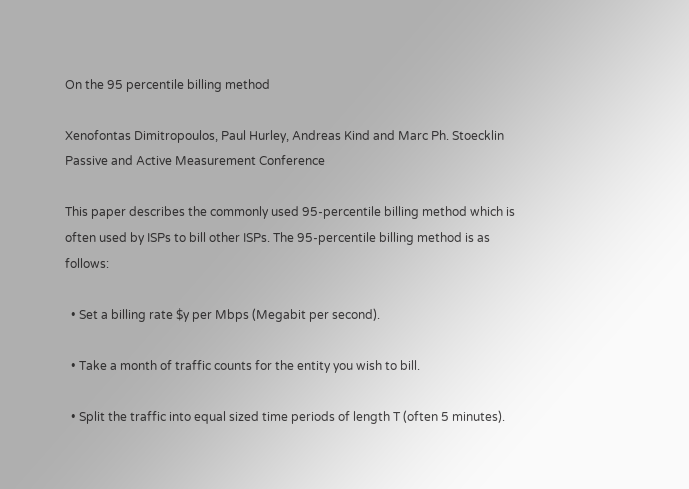On the 95 percentile billing method

Xenofontas Dimitropoulos, Paul Hurley, Andreas Kind and Marc Ph. Stoecklin
Passive and Active Measurement Conference

This paper describes the commonly used 95-percentile billing method which is often used by ISPs to bill other ISPs. The 95-percentile billing method is as follows:

  • Set a billing rate $y per Mbps (Megabit per second).

  • Take a month of traffic counts for the entity you wish to bill.

  • Split the traffic into equal sized time periods of length T (often 5 minutes).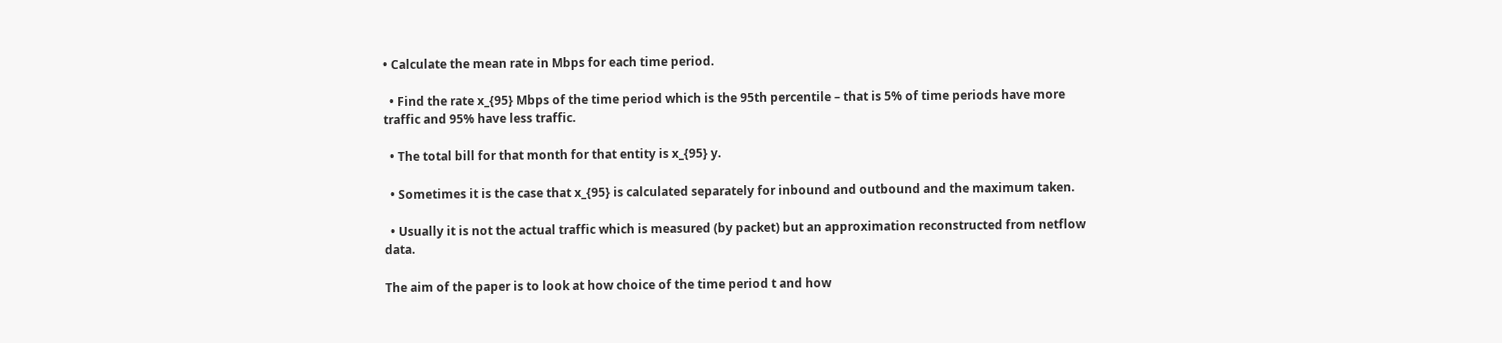• Calculate the mean rate in Mbps for each time period.

  • Find the rate x_{95} Mbps of the time period which is the 95th percentile – that is 5% of time periods have more traffic and 95% have less traffic.

  • The total bill for that month for that entity is x_{95} y.

  • Sometimes it is the case that x_{95} is calculated separately for inbound and outbound and the maximum taken.

  • Usually it is not the actual traffic which is measured (by packet) but an approximation reconstructed from netflow data.

The aim of the paper is to look at how choice of the time period t and how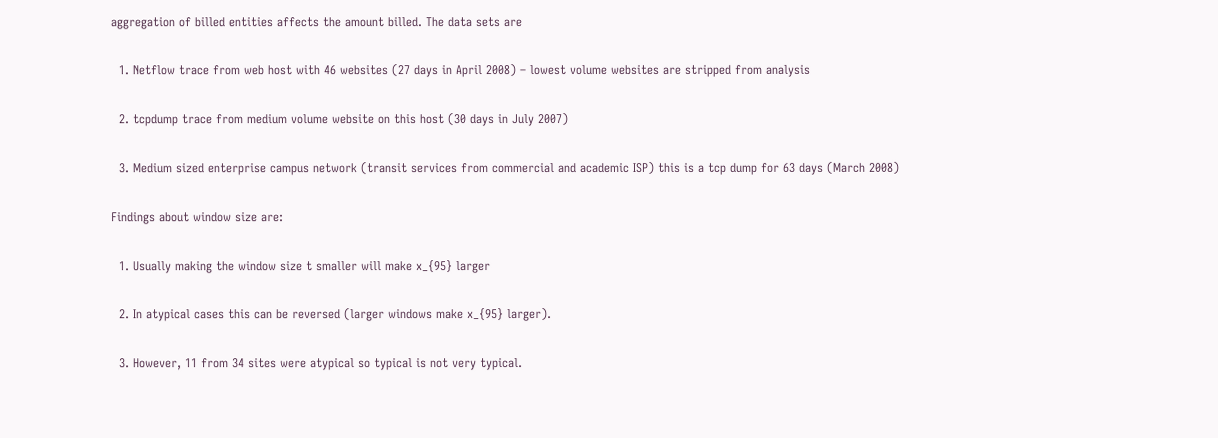aggregation of billed entities affects the amount billed. The data sets are

  1. Netflow trace from web host with 46 websites (27 days in April 2008) – lowest volume websites are stripped from analysis

  2. tcpdump trace from medium volume website on this host (30 days in July 2007)

  3. Medium sized enterprise campus network (transit services from commercial and academic ISP) this is a tcp dump for 63 days (March 2008)

Findings about window size are:

  1. Usually making the window size t smaller will make x_{95} larger

  2. In atypical cases this can be reversed (larger windows make x_{95} larger).

  3. However, 11 from 34 sites were atypical so typical is not very typical.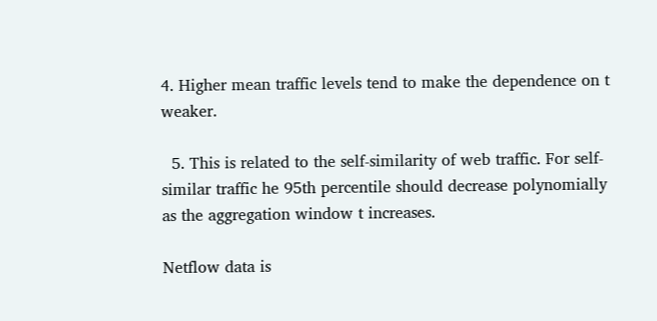4. Higher mean traffic levels tend to make the dependence on t weaker.

  5. This is related to the self-similarity of web traffic. For self-similar traffic he 95th percentile should decrease polynomially as the aggregation window t increases.

Netflow data is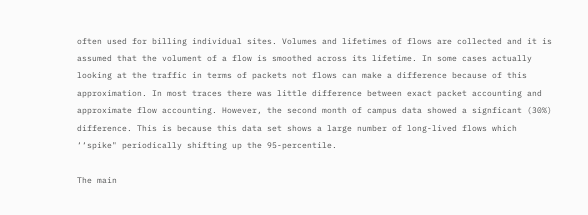often used for billing individual sites. Volumes and lifetimes of flows are collected and it is assumed that the volument of a flow is smoothed across its lifetime. In some cases actually looking at the traffic in terms of packets not flows can make a difference because of this approximation. In most traces there was little difference between exact packet accounting and approximate flow accounting. However, the second month of campus data showed a signficant (30%) difference. This is because this data set shows a large number of long-lived flows which ‘‘spike" periodically shifting up the 95-percentile.

The main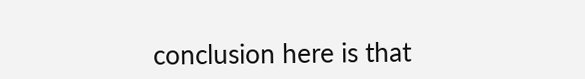conclusion here is that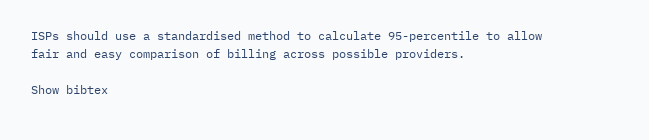ISPs should use a standardised method to calculate 95-percentile to allow fair and easy comparison of billing across possible providers.

Show bibtex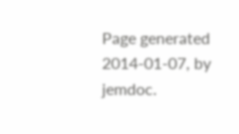Page generated 2014-01-07, by jemdoc.